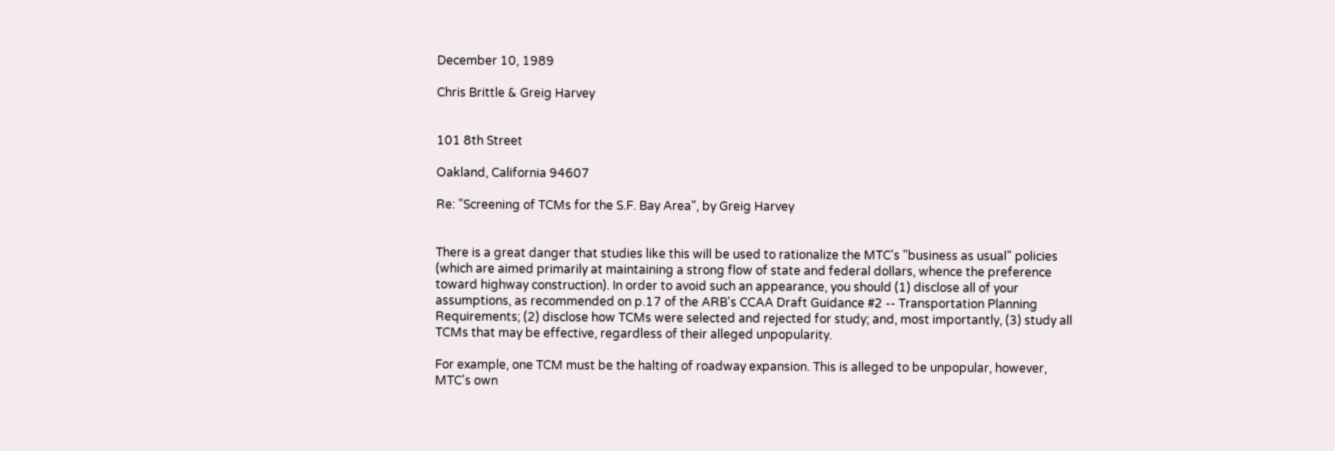December 10, 1989

Chris Brittle & Greig Harvey


101 8th Street

Oakland, California 94607

Re: "Screening of TCMs for the S.F. Bay Area", by Greig Harvey


There is a great danger that studies like this will be used to rationalize the MTC's "business as usual" policies (which are aimed primarily at maintaining a strong flow of state and federal dollars, whence the preference toward highway construction). In order to avoid such an appearance, you should (1) disclose all of your assumptions, as recommended on p.17 of the ARB's CCAA Draft Guidance #2 -- Transportation Planning Requirements; (2) disclose how TCMs were selected and rejected for study; and, most importantly, (3) study all TCMs that may be effective, regardless of their alleged unpopularity.

For example, one TCM must be the halting of roadway expansion. This is alleged to be unpopular, however, MTC's own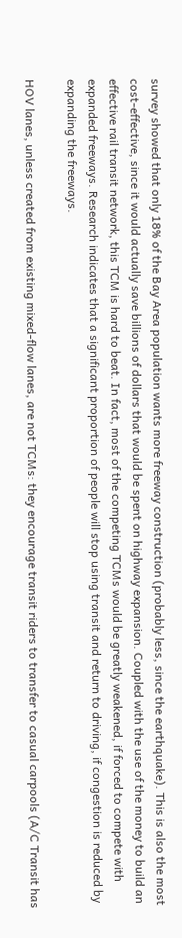survey showed that only 18% of the Bay Area population wants more freeway construction (probably less, since the earthquake). This is also the most cost-effective, since it would actually save billions of dollars that would be spent on highway expansion. Coupled with the use of the money to build an effective rail transit network, this TCM is hard to beat. In fact, most of the competing TCMs would be greatly weakened, if forced to compete with expanded freeways. Research indicates that a significant proportion of people will stop using transit and return to driving, if congestion is reduced by expanding the freeways.

HOV lanes, unless created from existing mixed-flow lanes, are not TCMs: they encourage transit riders to transfer to casual carpools (A/C Transit has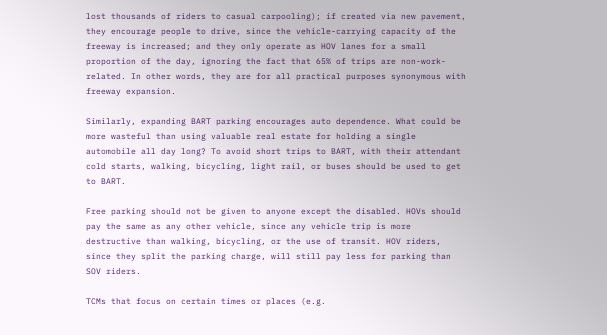lost thousands of riders to casual carpooling); if created via new pavement, they encourage people to drive, since the vehicle-carrying capacity of the freeway is increased; and they only operate as HOV lanes for a small proportion of the day, ignoring the fact that 65% of trips are non-work-related. In other words, they are for all practical purposes synonymous with freeway expansion.

Similarly, expanding BART parking encourages auto dependence. What could be more wasteful than using valuable real estate for holding a single automobile all day long? To avoid short trips to BART, with their attendant cold starts, walking, bicycling, light rail, or buses should be used to get to BART.

Free parking should not be given to anyone except the disabled. HOVs should pay the same as any other vehicle, since any vehicle trip is more destructive than walking, bicycling, or the use of transit. HOV riders, since they split the parking charge, will still pay less for parking than SOV riders.

TCMs that focus on certain times or places (e.g.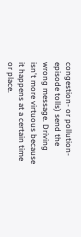congestion- or pollution-episode tolls) send the wrong message. Driving isn't more virtuous because it happens at a certain time or place.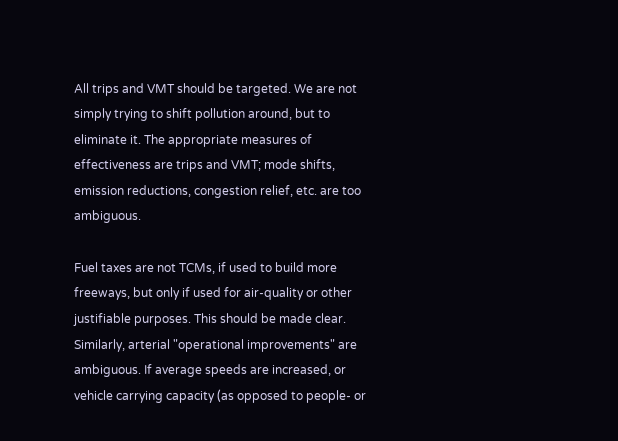All trips and VMT should be targeted. We are not simply trying to shift pollution around, but to eliminate it. The appropriate measures of effectiveness are trips and VMT; mode shifts, emission reductions, congestion relief, etc. are too ambiguous.

Fuel taxes are not TCMs, if used to build more freeways, but only if used for air-quality or other justifiable purposes. This should be made clear. Similarly, arterial "operational improvements" are ambiguous. If average speeds are increased, or vehicle carrying capacity (as opposed to people- or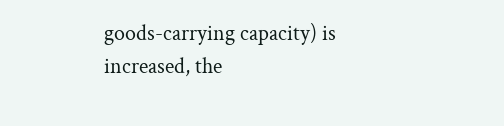goods-carrying capacity) is increased, the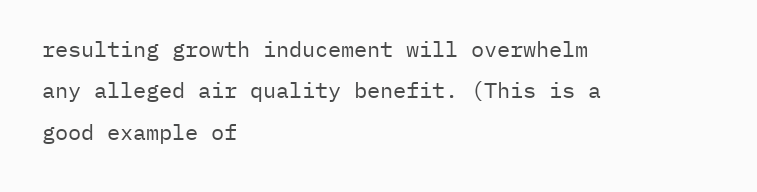resulting growth inducement will overwhelm any alleged air quality benefit. (This is a good example of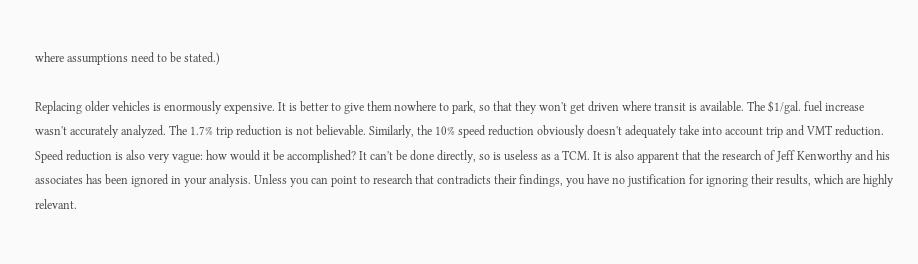where assumptions need to be stated.)

Replacing older vehicles is enormously expensive. It is better to give them nowhere to park, so that they won't get driven where transit is available. The $1/gal. fuel increase wasn't accurately analyzed. The 1.7% trip reduction is not believable. Similarly, the 10% speed reduction obviously doesn't adequately take into account trip and VMT reduction. Speed reduction is also very vague: how would it be accomplished? It can't be done directly, so is useless as a TCM. It is also apparent that the research of Jeff Kenworthy and his associates has been ignored in your analysis. Unless you can point to research that contradicts their findings, you have no justification for ignoring their results, which are highly relevant.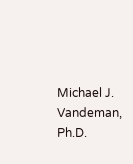Michael J. Vandeman, Ph.D.